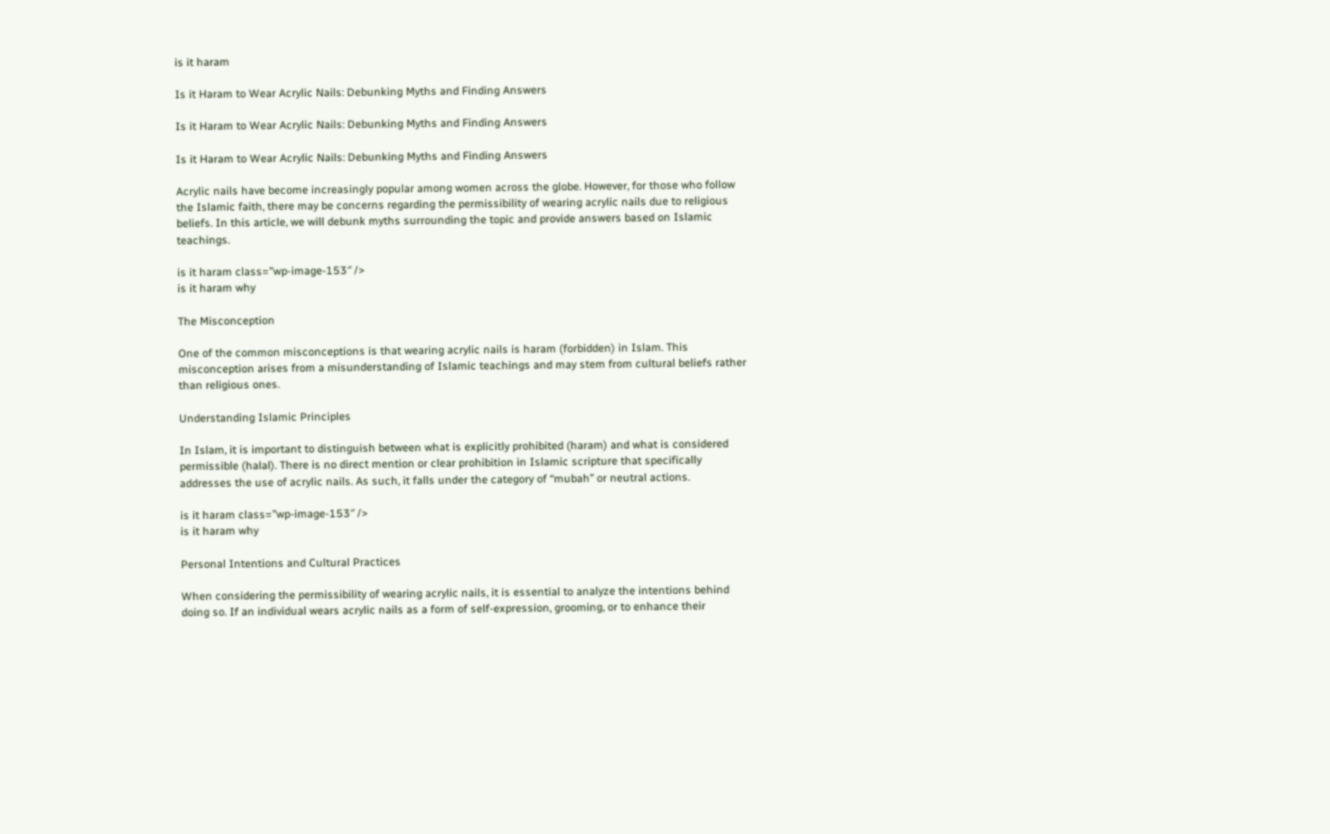is it haram

Is it Haram to Wear Acrylic Nails: Debunking Myths and Finding Answers

Is it Haram to Wear Acrylic Nails: Debunking Myths and Finding Answers

Is it Haram to Wear Acrylic Nails: Debunking Myths and Finding Answers

Acrylic nails have become increasingly popular among women across the globe. However, for those who follow the Islamic faith, there may be concerns regarding the permissibility of wearing acrylic nails due to religious beliefs. In this article, we will debunk myths surrounding the topic and provide answers based on Islamic teachings.

is it haram class=”wp-image-153″ />
is it haram why

The Misconception

One of the common misconceptions is that wearing acrylic nails is haram (forbidden) in Islam. This misconception arises from a misunderstanding of Islamic teachings and may stem from cultural beliefs rather than religious ones.

Understanding Islamic Principles

In Islam, it is important to distinguish between what is explicitly prohibited (haram) and what is considered permissible (halal). There is no direct mention or clear prohibition in Islamic scripture that specifically addresses the use of acrylic nails. As such, it falls under the category of “mubah” or neutral actions.

is it haram class=”wp-image-153″ />
is it haram why

Personal Intentions and Cultural Practices

When considering the permissibility of wearing acrylic nails, it is essential to analyze the intentions behind doing so. If an individual wears acrylic nails as a form of self-expression, grooming, or to enhance their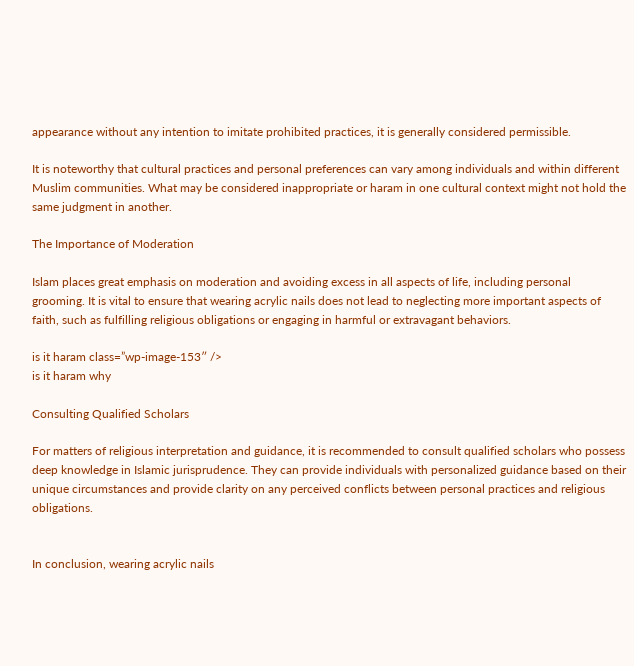appearance without any intention to imitate prohibited practices, it is generally considered permissible.

It is noteworthy that cultural practices and personal preferences can vary among individuals and within different Muslim communities. What may be considered inappropriate or haram in one cultural context might not hold the same judgment in another.

The Importance of Moderation

Islam places great emphasis on moderation and avoiding excess in all aspects of life, including personal grooming. It is vital to ensure that wearing acrylic nails does not lead to neglecting more important aspects of faith, such as fulfilling religious obligations or engaging in harmful or extravagant behaviors.

is it haram class=”wp-image-153″ />
is it haram why

Consulting Qualified Scholars

For matters of religious interpretation and guidance, it is recommended to consult qualified scholars who possess deep knowledge in Islamic jurisprudence. They can provide individuals with personalized guidance based on their unique circumstances and provide clarity on any perceived conflicts between personal practices and religious obligations.


In conclusion, wearing acrylic nails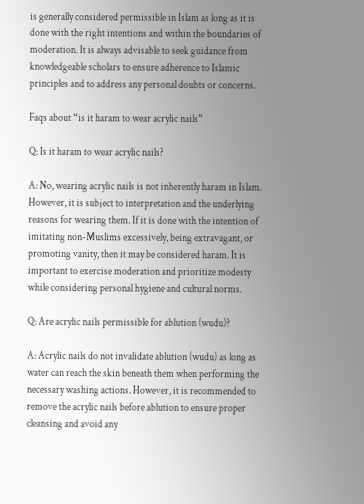is generally considered permissible in Islam as long as it is done with the right intentions and within the boundaries of moderation. It is always advisable to seek guidance from knowledgeable scholars to ensure adherence to Islamic principles and to address any personal doubts or concerns.

Faqs about “is it haram to wear acrylic nails”

Q: Is it haram to wear acrylic nails?

A: No, wearing acrylic nails is not inherently haram in Islam. However, it is subject to interpretation and the underlying reasons for wearing them. If it is done with the intention of imitating non-Muslims excessively, being extravagant, or promoting vanity, then it may be considered haram. It is important to exercise moderation and prioritize modesty while considering personal hygiene and cultural norms.

Q: Are acrylic nails permissible for ablution (wudu)?

A: Acrylic nails do not invalidate ablution (wudu) as long as water can reach the skin beneath them when performing the necessary washing actions. However, it is recommended to remove the acrylic nails before ablution to ensure proper cleansing and avoid any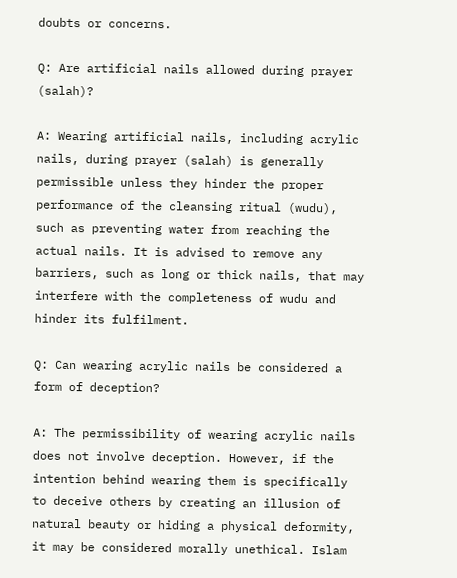doubts or concerns.

Q: Are artificial nails allowed during prayer (salah)?

A: Wearing artificial nails, including acrylic nails, during prayer (salah) is generally permissible unless they hinder the proper performance of the cleansing ritual (wudu), such as preventing water from reaching the actual nails. It is advised to remove any barriers, such as long or thick nails, that may interfere with the completeness of wudu and hinder its fulfilment.

Q: Can wearing acrylic nails be considered a form of deception?

A: The permissibility of wearing acrylic nails does not involve deception. However, if the intention behind wearing them is specifically to deceive others by creating an illusion of natural beauty or hiding a physical deformity, it may be considered morally unethical. Islam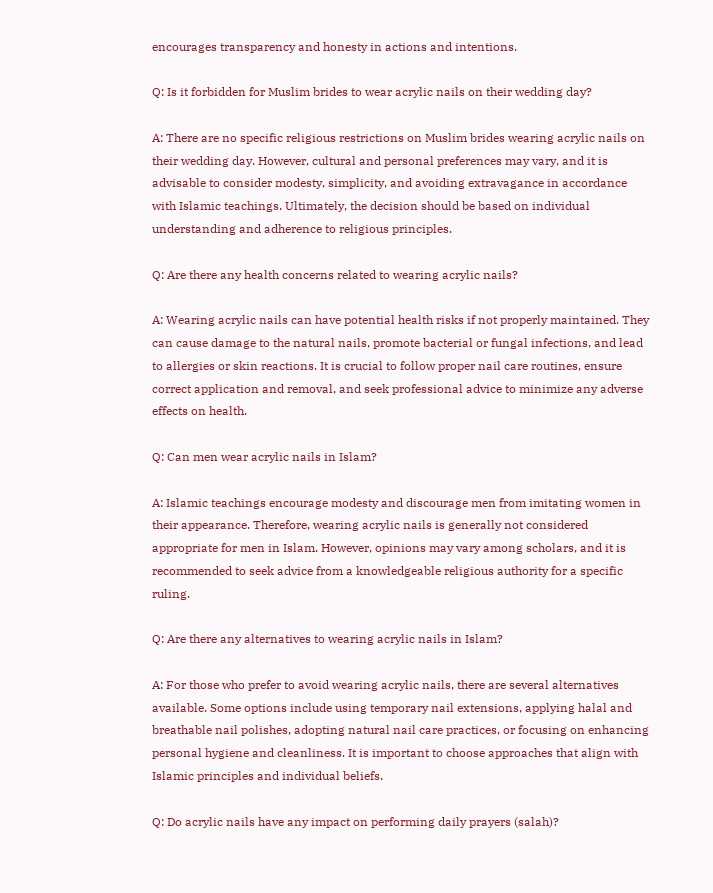encourages transparency and honesty in actions and intentions.

Q: Is it forbidden for Muslim brides to wear acrylic nails on their wedding day?

A: There are no specific religious restrictions on Muslim brides wearing acrylic nails on their wedding day. However, cultural and personal preferences may vary, and it is advisable to consider modesty, simplicity, and avoiding extravagance in accordance with Islamic teachings. Ultimately, the decision should be based on individual understanding and adherence to religious principles.

Q: Are there any health concerns related to wearing acrylic nails?

A: Wearing acrylic nails can have potential health risks if not properly maintained. They can cause damage to the natural nails, promote bacterial or fungal infections, and lead to allergies or skin reactions. It is crucial to follow proper nail care routines, ensure correct application and removal, and seek professional advice to minimize any adverse effects on health.

Q: Can men wear acrylic nails in Islam?

A: Islamic teachings encourage modesty and discourage men from imitating women in their appearance. Therefore, wearing acrylic nails is generally not considered appropriate for men in Islam. However, opinions may vary among scholars, and it is recommended to seek advice from a knowledgeable religious authority for a specific ruling.

Q: Are there any alternatives to wearing acrylic nails in Islam?

A: For those who prefer to avoid wearing acrylic nails, there are several alternatives available. Some options include using temporary nail extensions, applying halal and breathable nail polishes, adopting natural nail care practices, or focusing on enhancing personal hygiene and cleanliness. It is important to choose approaches that align with Islamic principles and individual beliefs.

Q: Do acrylic nails have any impact on performing daily prayers (salah)?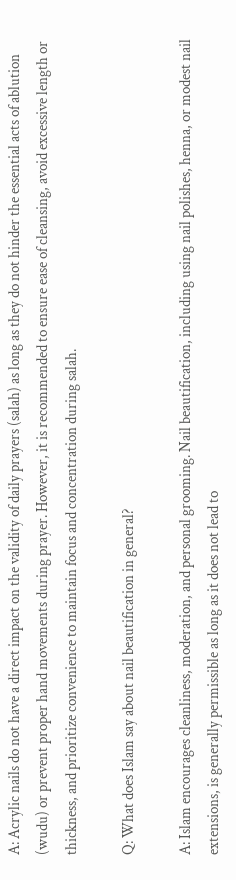A: Acrylic nails do not have a direct impact on the validity of daily prayers (salah) as long as they do not hinder the essential acts of ablution (wudu) or prevent proper hand movements during prayer. However, it is recommended to ensure ease of cleansing, avoid excessive length or thickness, and prioritize convenience to maintain focus and concentration during salah.

Q: What does Islam say about nail beautification in general?

A: Islam encourages cleanliness, moderation, and personal grooming. Nail beautification, including using nail polishes, henna, or modest nail extensions, is generally permissible as long as it does not lead to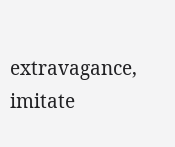extravagance, imitate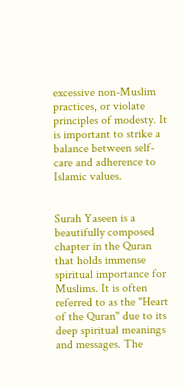excessive non-Muslim practices, or violate principles of modesty. It is important to strike a balance between self-care and adherence to Islamic values.


Surah Yaseen is a beautifully composed chapter in the Quran that holds immense spiritual importance for Muslims. It is often referred to as the "Heart of the Quran" due to its deep spiritual meanings and messages. The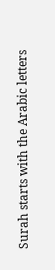Surah starts with the Arabic letters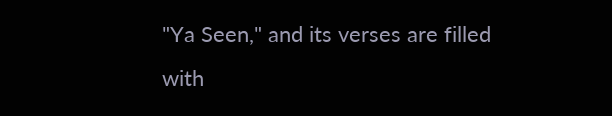"Ya Seen," and its verses are filled with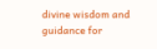divine wisdom and guidance for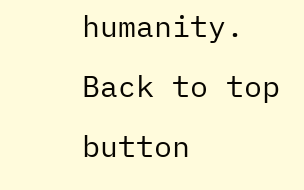humanity.
Back to top button